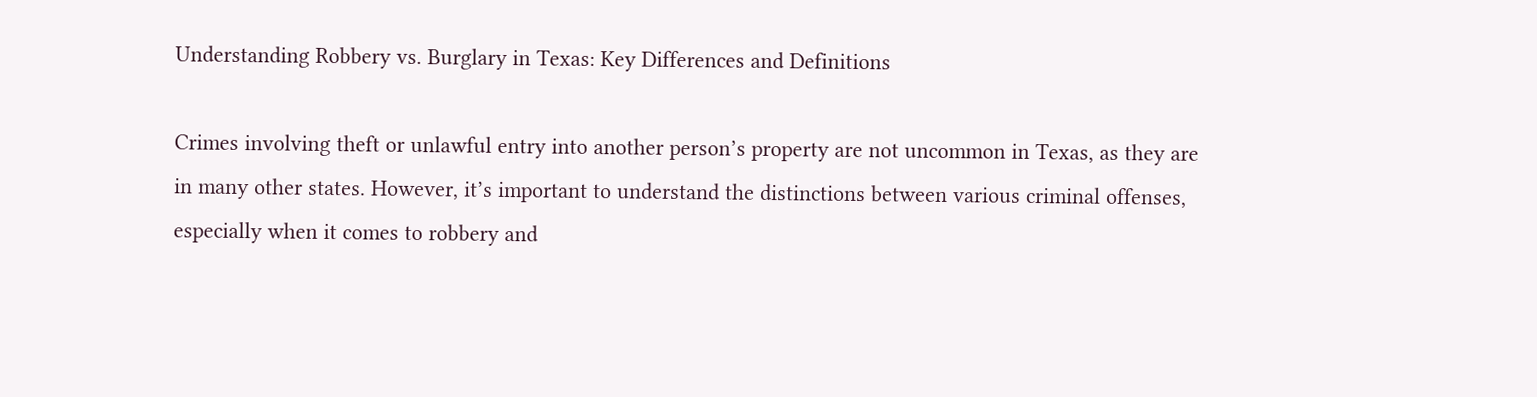Understanding Robbery vs. Burglary in Texas: Key Differences and Definitions

Crimes involving theft or unlawful entry into another person’s property are not uncommon in Texas, as they are in many other states. However, it’s important to understand the distinctions between various criminal offenses, especially when it comes to robbery and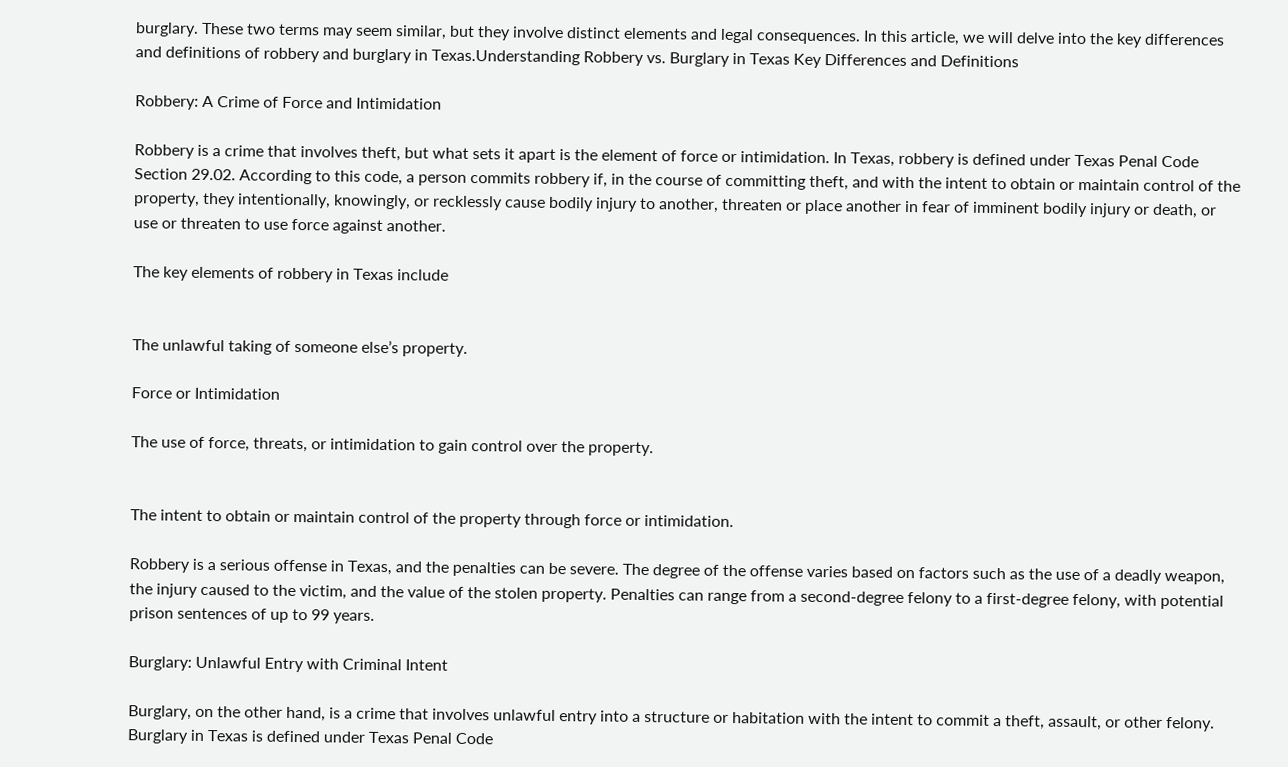burglary. These two terms may seem similar, but they involve distinct elements and legal consequences. In this article, we will delve into the key differences and definitions of robbery and burglary in Texas.Understanding Robbery vs. Burglary in Texas Key Differences and Definitions

Robbery: A Crime of Force and Intimidation

Robbery is a crime that involves theft, but what sets it apart is the element of force or intimidation. In Texas, robbery is defined under Texas Penal Code Section 29.02. According to this code, a person commits robbery if, in the course of committing theft, and with the intent to obtain or maintain control of the property, they intentionally, knowingly, or recklessly cause bodily injury to another, threaten or place another in fear of imminent bodily injury or death, or use or threaten to use force against another.

The key elements of robbery in Texas include


The unlawful taking of someone else’s property.

Force or Intimidation

The use of force, threats, or intimidation to gain control over the property.


The intent to obtain or maintain control of the property through force or intimidation.

Robbery is a serious offense in Texas, and the penalties can be severe. The degree of the offense varies based on factors such as the use of a deadly weapon, the injury caused to the victim, and the value of the stolen property. Penalties can range from a second-degree felony to a first-degree felony, with potential prison sentences of up to 99 years.

Burglary: Unlawful Entry with Criminal Intent

Burglary, on the other hand, is a crime that involves unlawful entry into a structure or habitation with the intent to commit a theft, assault, or other felony. Burglary in Texas is defined under Texas Penal Code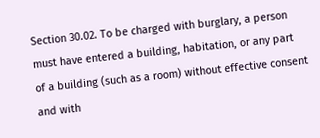Section 30.02. To be charged with burglary, a person must have entered a building, habitation, or any part of a building (such as a room) without effective consent and with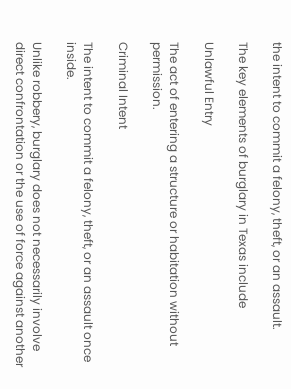the intent to commit a felony, theft, or an assault.

The key elements of burglary in Texas include

Unlawful Entry

The act of entering a structure or habitation without permission.

Criminal Intent

The intent to commit a felony, theft, or an assault once inside.

Unlike robbery, burglary does not necessarily involve direct confrontation or the use of force against another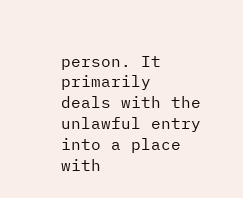person. It primarily deals with the unlawful entry into a place with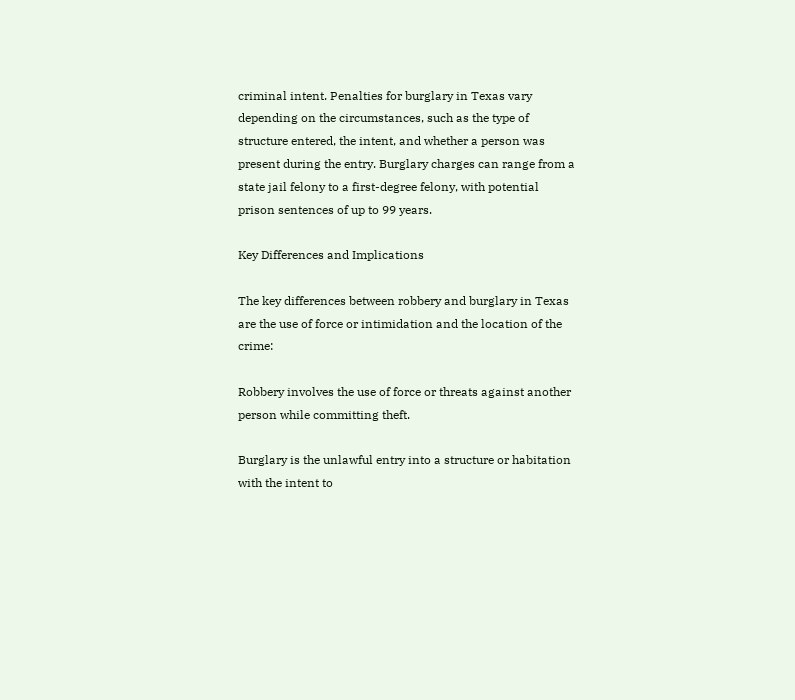criminal intent. Penalties for burglary in Texas vary depending on the circumstances, such as the type of structure entered, the intent, and whether a person was present during the entry. Burglary charges can range from a state jail felony to a first-degree felony, with potential prison sentences of up to 99 years.

Key Differences and Implications

The key differences between robbery and burglary in Texas are the use of force or intimidation and the location of the crime:

Robbery involves the use of force or threats against another person while committing theft.

Burglary is the unlawful entry into a structure or habitation with the intent to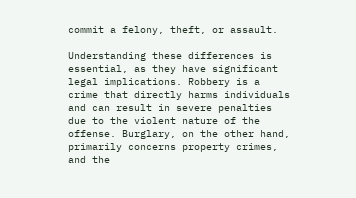commit a felony, theft, or assault.

Understanding these differences is essential, as they have significant legal implications. Robbery is a crime that directly harms individuals and can result in severe penalties due to the violent nature of the offense. Burglary, on the other hand, primarily concerns property crimes, and the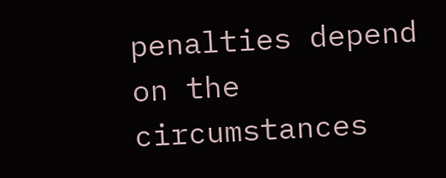penalties depend on the circumstances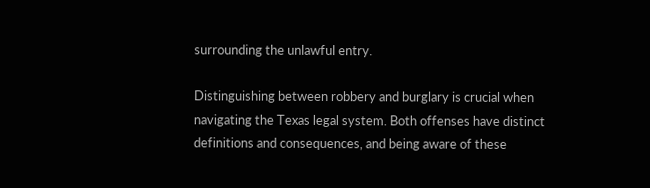surrounding the unlawful entry.

Distinguishing between robbery and burglary is crucial when navigating the Texas legal system. Both offenses have distinct definitions and consequences, and being aware of these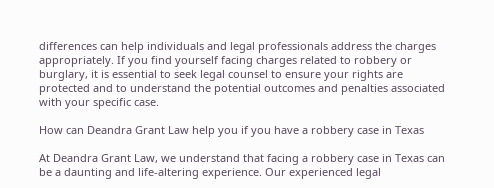differences can help individuals and legal professionals address the charges appropriately. If you find yourself facing charges related to robbery or burglary, it is essential to seek legal counsel to ensure your rights are protected and to understand the potential outcomes and penalties associated with your specific case.

How can Deandra Grant Law help you if you have a robbery case in Texas

At Deandra Grant Law, we understand that facing a robbery case in Texas can be a daunting and life-altering experience. Our experienced legal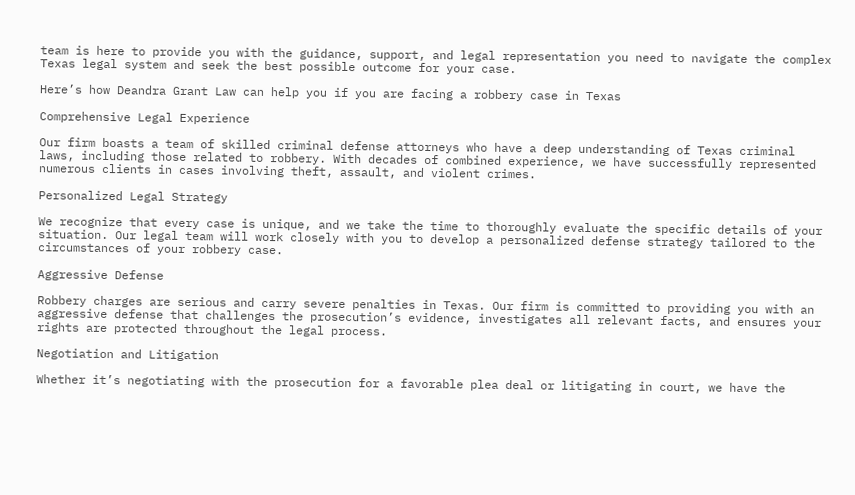team is here to provide you with the guidance, support, and legal representation you need to navigate the complex Texas legal system and seek the best possible outcome for your case.

Here’s how Deandra Grant Law can help you if you are facing a robbery case in Texas

Comprehensive Legal Experience

Our firm boasts a team of skilled criminal defense attorneys who have a deep understanding of Texas criminal laws, including those related to robbery. With decades of combined experience, we have successfully represented numerous clients in cases involving theft, assault, and violent crimes.

Personalized Legal Strategy

We recognize that every case is unique, and we take the time to thoroughly evaluate the specific details of your situation. Our legal team will work closely with you to develop a personalized defense strategy tailored to the circumstances of your robbery case.

Aggressive Defense

Robbery charges are serious and carry severe penalties in Texas. Our firm is committed to providing you with an aggressive defense that challenges the prosecution’s evidence, investigates all relevant facts, and ensures your rights are protected throughout the legal process.

Negotiation and Litigation

Whether it’s negotiating with the prosecution for a favorable plea deal or litigating in court, we have the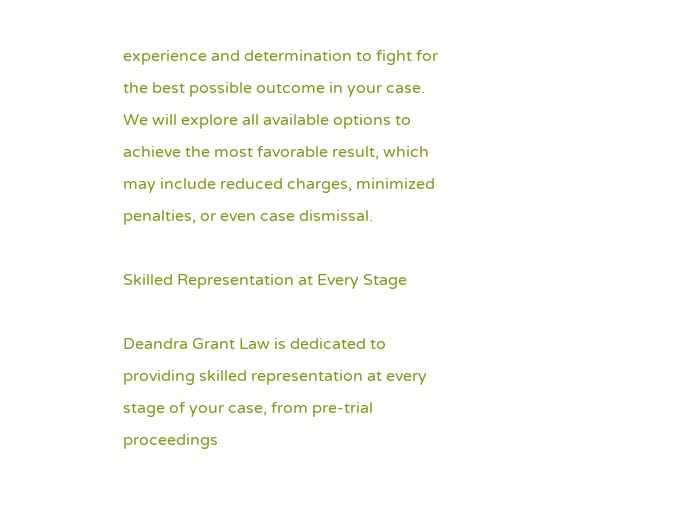experience and determination to fight for the best possible outcome in your case. We will explore all available options to achieve the most favorable result, which may include reduced charges, minimized penalties, or even case dismissal.

Skilled Representation at Every Stage

Deandra Grant Law is dedicated to providing skilled representation at every stage of your case, from pre-trial proceedings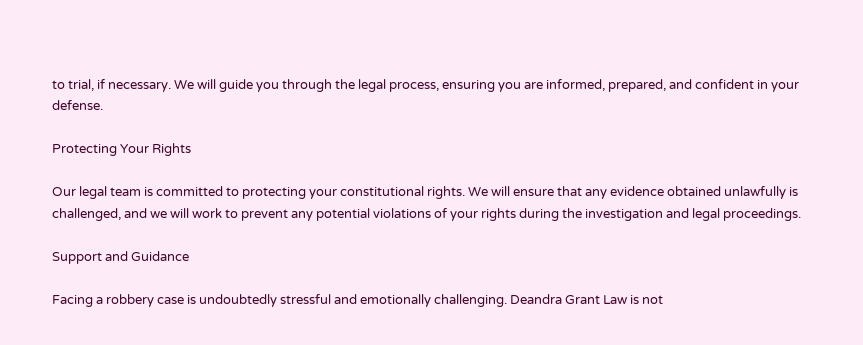to trial, if necessary. We will guide you through the legal process, ensuring you are informed, prepared, and confident in your defense.

Protecting Your Rights

Our legal team is committed to protecting your constitutional rights. We will ensure that any evidence obtained unlawfully is challenged, and we will work to prevent any potential violations of your rights during the investigation and legal proceedings.

Support and Guidance

Facing a robbery case is undoubtedly stressful and emotionally challenging. Deandra Grant Law is not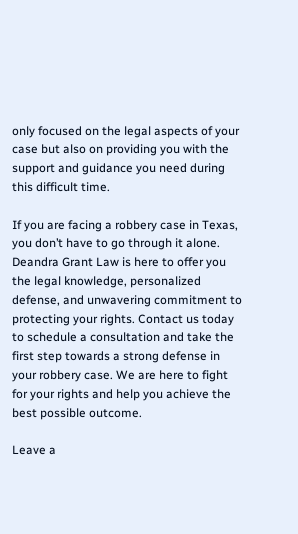only focused on the legal aspects of your case but also on providing you with the support and guidance you need during this difficult time.

If you are facing a robbery case in Texas, you don’t have to go through it alone. Deandra Grant Law is here to offer you the legal knowledge, personalized defense, and unwavering commitment to protecting your rights. Contact us today to schedule a consultation and take the first step towards a strong defense in your robbery case. We are here to fight for your rights and help you achieve the best possible outcome.

Leave a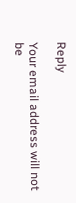Reply

Your email address will not be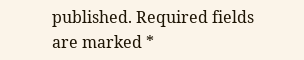published. Required fields are marked *